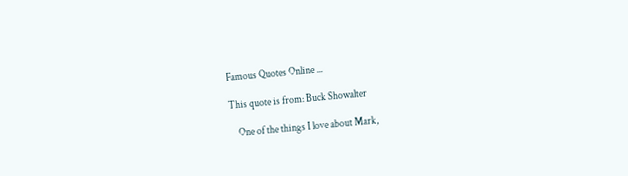Famous Quotes Online ...

This quote is from: Buck Showalter

    One of the things I love about Mark,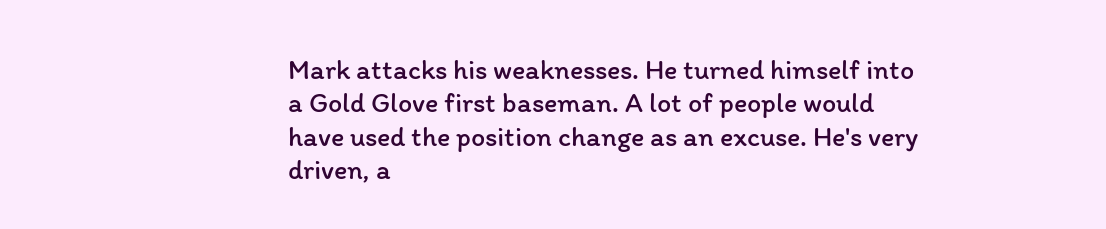Mark attacks his weaknesses. He turned himself into a Gold Glove first baseman. A lot of people would have used the position change as an excuse. He's very driven, a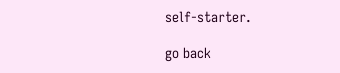self-starter.

go back